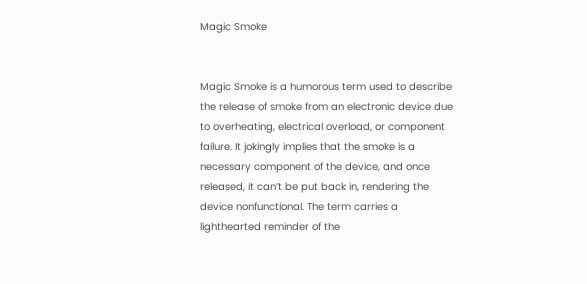Magic Smoke


Magic Smoke is a humorous term used to describe the release of smoke from an electronic device due to overheating, electrical overload, or component failure. It jokingly implies that the smoke is a necessary component of the device, and once released, it can’t be put back in, rendering the device nonfunctional. The term carries a lighthearted reminder of the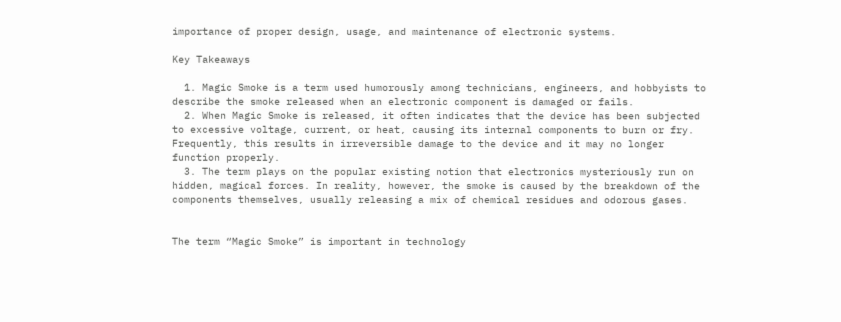importance of proper design, usage, and maintenance of electronic systems.

Key Takeaways

  1. Magic Smoke is a term used humorously among technicians, engineers, and hobbyists to describe the smoke released when an electronic component is damaged or fails.
  2. When Magic Smoke is released, it often indicates that the device has been subjected to excessive voltage, current, or heat, causing its internal components to burn or fry. Frequently, this results in irreversible damage to the device and it may no longer function properly.
  3. The term plays on the popular existing notion that electronics mysteriously run on hidden, magical forces. In reality, however, the smoke is caused by the breakdown of the components themselves, usually releasing a mix of chemical residues and odorous gases.


The term “Magic Smoke” is important in technology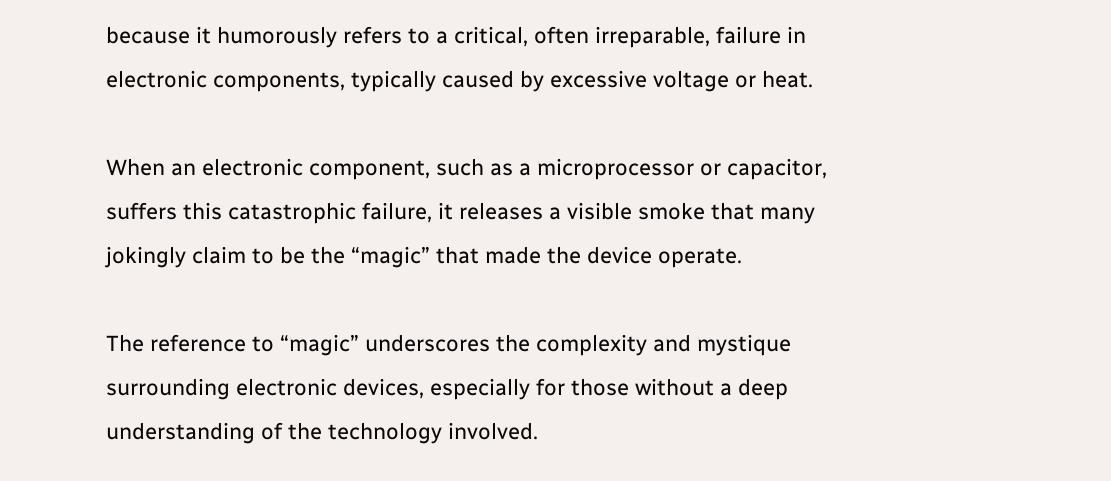because it humorously refers to a critical, often irreparable, failure in electronic components, typically caused by excessive voltage or heat.

When an electronic component, such as a microprocessor or capacitor, suffers this catastrophic failure, it releases a visible smoke that many jokingly claim to be the “magic” that made the device operate.

The reference to “magic” underscores the complexity and mystique surrounding electronic devices, especially for those without a deep understanding of the technology involved.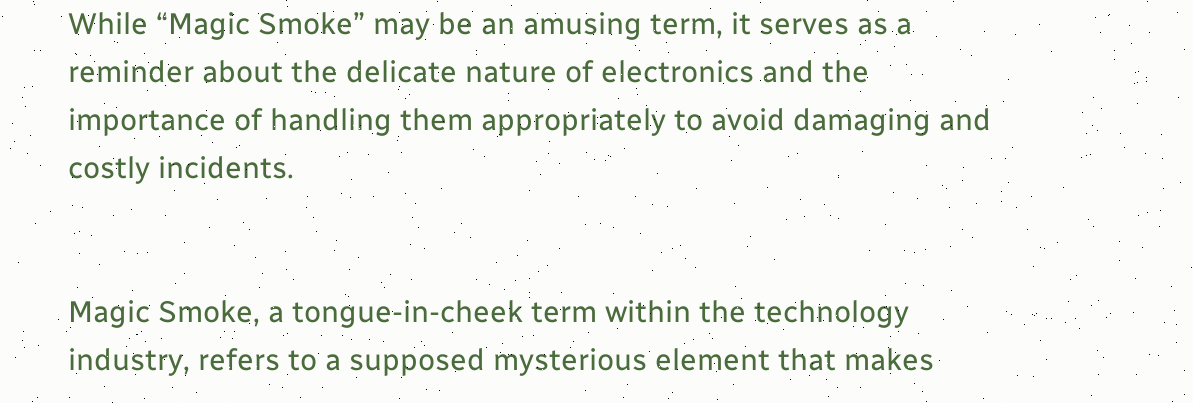While “Magic Smoke” may be an amusing term, it serves as a reminder about the delicate nature of electronics and the importance of handling them appropriately to avoid damaging and costly incidents.


Magic Smoke, a tongue-in-cheek term within the technology industry, refers to a supposed mysterious element that makes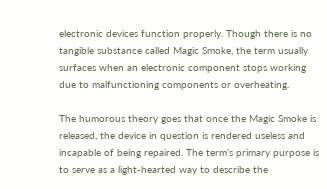electronic devices function properly. Though there is no tangible substance called Magic Smoke, the term usually surfaces when an electronic component stops working due to malfunctioning components or overheating.

The humorous theory goes that once the Magic Smoke is released, the device in question is rendered useless and incapable of being repaired. The term’s primary purpose is to serve as a light-hearted way to describe the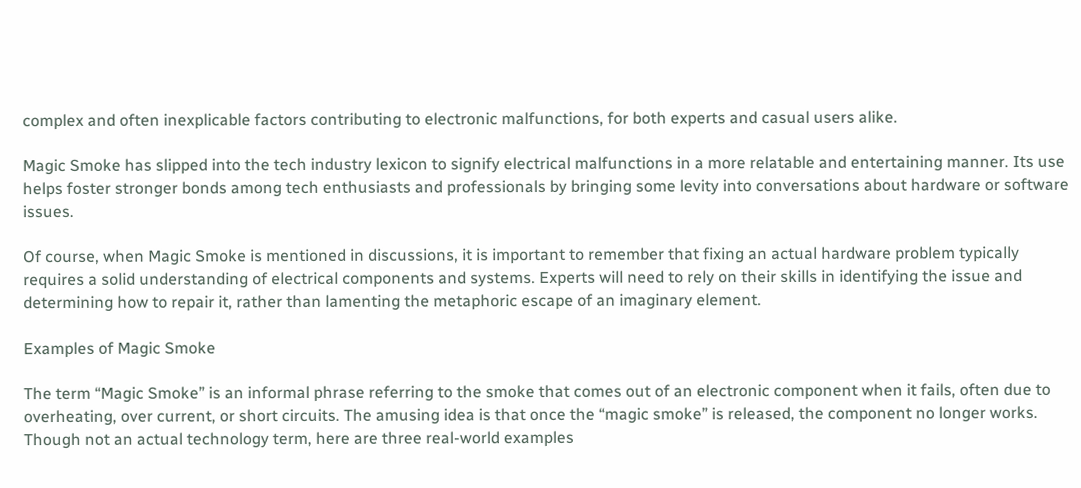complex and often inexplicable factors contributing to electronic malfunctions, for both experts and casual users alike.

Magic Smoke has slipped into the tech industry lexicon to signify electrical malfunctions in a more relatable and entertaining manner. Its use helps foster stronger bonds among tech enthusiasts and professionals by bringing some levity into conversations about hardware or software issues.

Of course, when Magic Smoke is mentioned in discussions, it is important to remember that fixing an actual hardware problem typically requires a solid understanding of electrical components and systems. Experts will need to rely on their skills in identifying the issue and determining how to repair it, rather than lamenting the metaphoric escape of an imaginary element.

Examples of Magic Smoke

The term “Magic Smoke” is an informal phrase referring to the smoke that comes out of an electronic component when it fails, often due to overheating, over current, or short circuits. The amusing idea is that once the “magic smoke” is released, the component no longer works. Though not an actual technology term, here are three real-world examples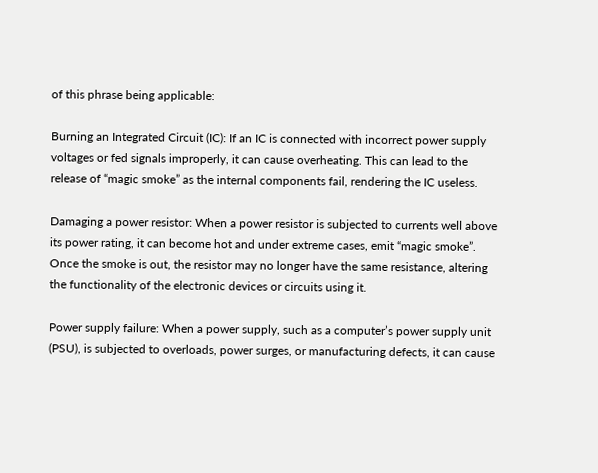of this phrase being applicable:

Burning an Integrated Circuit (IC): If an IC is connected with incorrect power supply voltages or fed signals improperly, it can cause overheating. This can lead to the release of “magic smoke” as the internal components fail, rendering the IC useless.

Damaging a power resistor: When a power resistor is subjected to currents well above its power rating, it can become hot and under extreme cases, emit “magic smoke”. Once the smoke is out, the resistor may no longer have the same resistance, altering the functionality of the electronic devices or circuits using it.

Power supply failure: When a power supply, such as a computer’s power supply unit (PSU), is subjected to overloads, power surges, or manufacturing defects, it can cause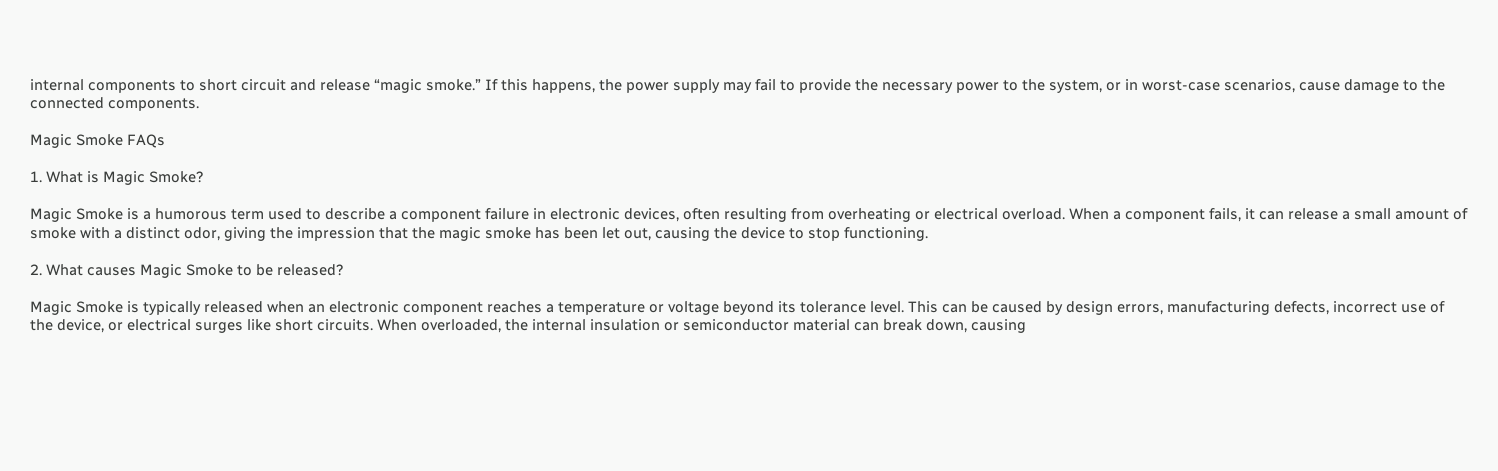internal components to short circuit and release “magic smoke.” If this happens, the power supply may fail to provide the necessary power to the system, or in worst-case scenarios, cause damage to the connected components.

Magic Smoke FAQs

1. What is Magic Smoke?

Magic Smoke is a humorous term used to describe a component failure in electronic devices, often resulting from overheating or electrical overload. When a component fails, it can release a small amount of smoke with a distinct odor, giving the impression that the magic smoke has been let out, causing the device to stop functioning.

2. What causes Magic Smoke to be released?

Magic Smoke is typically released when an electronic component reaches a temperature or voltage beyond its tolerance level. This can be caused by design errors, manufacturing defects, incorrect use of the device, or electrical surges like short circuits. When overloaded, the internal insulation or semiconductor material can break down, causing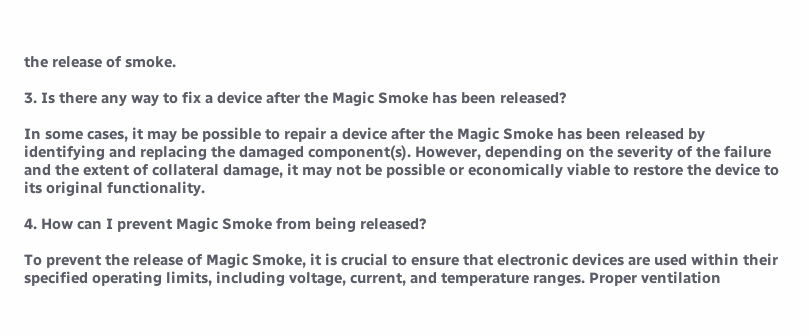the release of smoke.

3. Is there any way to fix a device after the Magic Smoke has been released?

In some cases, it may be possible to repair a device after the Magic Smoke has been released by identifying and replacing the damaged component(s). However, depending on the severity of the failure and the extent of collateral damage, it may not be possible or economically viable to restore the device to its original functionality.

4. How can I prevent Magic Smoke from being released?

To prevent the release of Magic Smoke, it is crucial to ensure that electronic devices are used within their specified operating limits, including voltage, current, and temperature ranges. Proper ventilation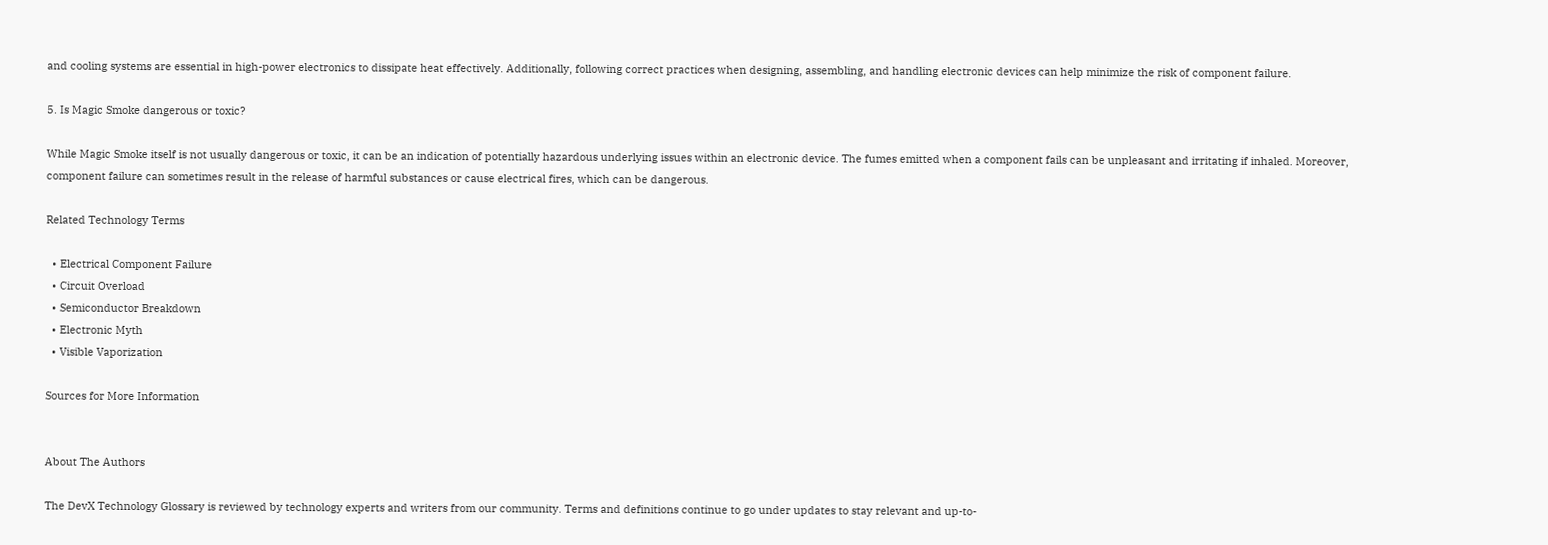and cooling systems are essential in high-power electronics to dissipate heat effectively. Additionally, following correct practices when designing, assembling, and handling electronic devices can help minimize the risk of component failure.

5. Is Magic Smoke dangerous or toxic?

While Magic Smoke itself is not usually dangerous or toxic, it can be an indication of potentially hazardous underlying issues within an electronic device. The fumes emitted when a component fails can be unpleasant and irritating if inhaled. Moreover, component failure can sometimes result in the release of harmful substances or cause electrical fires, which can be dangerous.

Related Technology Terms

  • Electrical Component Failure
  • Circuit Overload
  • Semiconductor Breakdown
  • Electronic Myth
  • Visible Vaporization

Sources for More Information


About The Authors

The DevX Technology Glossary is reviewed by technology experts and writers from our community. Terms and definitions continue to go under updates to stay relevant and up-to-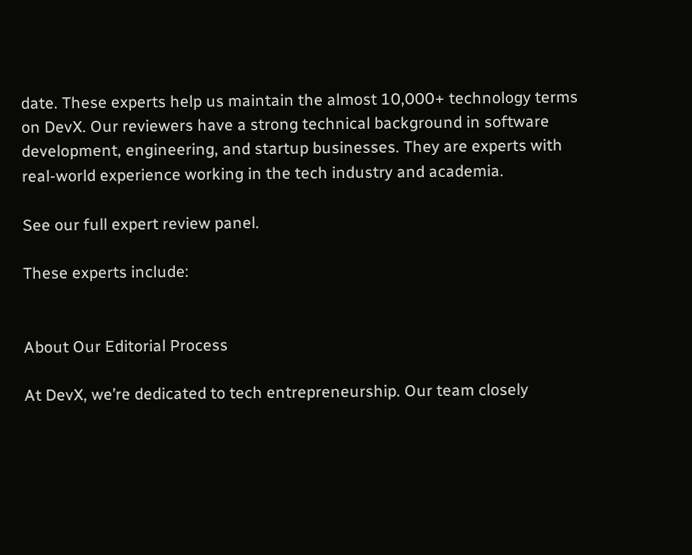date. These experts help us maintain the almost 10,000+ technology terms on DevX. Our reviewers have a strong technical background in software development, engineering, and startup businesses. They are experts with real-world experience working in the tech industry and academia.

See our full expert review panel.

These experts include:


About Our Editorial Process

At DevX, we’re dedicated to tech entrepreneurship. Our team closely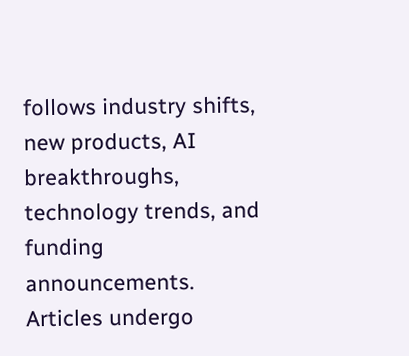follows industry shifts, new products, AI breakthroughs, technology trends, and funding announcements. Articles undergo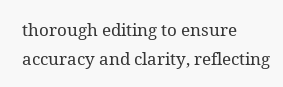thorough editing to ensure accuracy and clarity, reflecting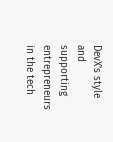DevX’s style and supporting entrepreneurs in the tech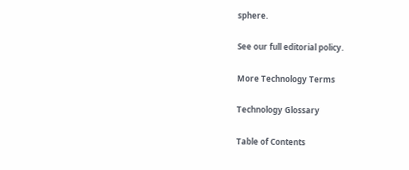sphere.

See our full editorial policy.

More Technology Terms

Technology Glossary

Table of Contents